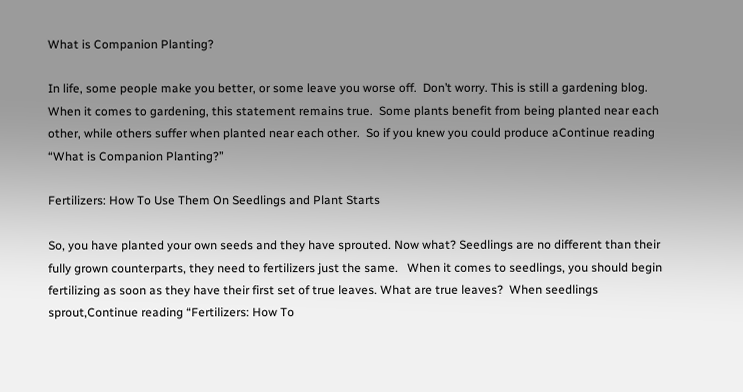What is Companion Planting?

In life, some people make you better, or some leave you worse off.  Don’t worry. This is still a gardening blog. When it comes to gardening, this statement remains true.  Some plants benefit from being planted near each other, while others suffer when planted near each other.  So if you knew you could produce aContinue reading “What is Companion Planting?”

Fertilizers: How To Use Them On Seedlings and Plant Starts

So, you have planted your own seeds and they have sprouted. Now what? Seedlings are no different than their fully grown counterparts, they need to fertilizers just the same.   When it comes to seedlings, you should begin fertilizing as soon as they have their first set of true leaves. What are true leaves?  When seedlings sprout,Continue reading “Fertilizers: How To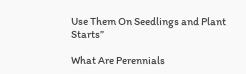Use Them On Seedlings and Plant Starts”

What Are Perennials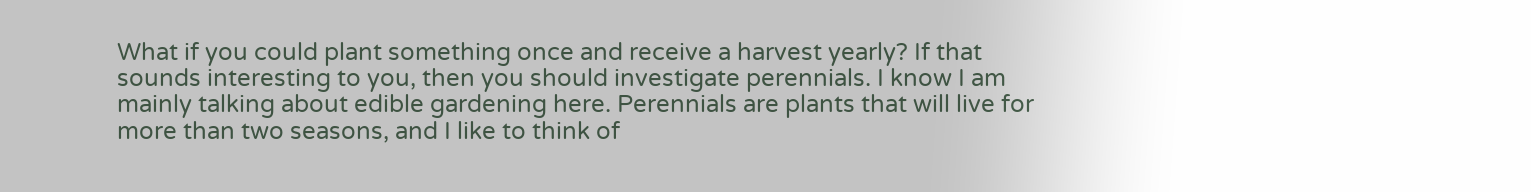What if you could plant something once and receive a harvest yearly? If that sounds interesting to you, then you should investigate perennials. I know I am mainly talking about edible gardening here. Perennials are plants that will live for more than two seasons, and I like to think of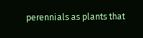perennials as plants that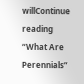willContinue reading “What Are Perennials”